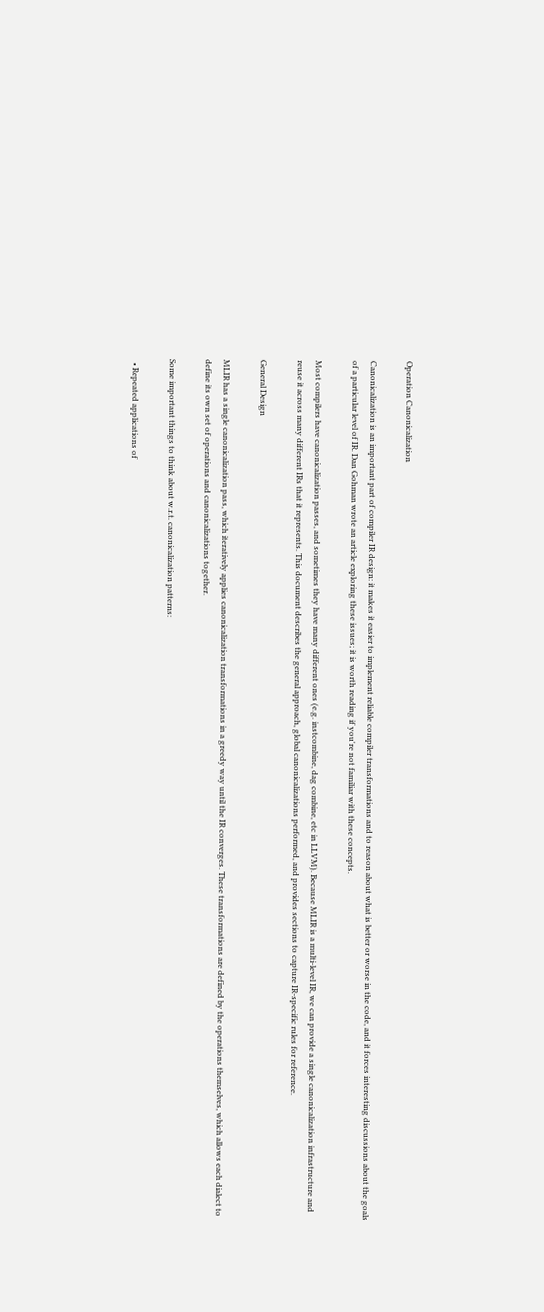Operation Canonicalization

Canonicalization is an important part of compiler IR design: it makes it easier to implement reliable compiler transformations and to reason about what is better or worse in the code, and it forces interesting discussions about the goals of a particular level of IR. Dan Gohman wrote an article exploring these issues; it is worth reading if you're not familiar with these concepts.

Most compilers have canonicalization passes, and sometimes they have many different ones (e.g. instcombine, dag combine, etc in LLVM). Because MLIR is a multi-level IR, we can provide a single canonicalization infrastructure and reuse it across many different IRs that it represents. This document describes the general approach, global canonicalizations performed, and provides sections to capture IR-specific rules for reference.

General Design

MLIR has a single canonicalization pass, which iteratively applies canonicalization transformations in a greedy way until the IR converges. These transformations are defined by the operations themselves, which allows each dialect to define its own set of operations and canonicalizations together.

Some important things to think about w.r.t. canonicalization patterns:

  • Repeated applications of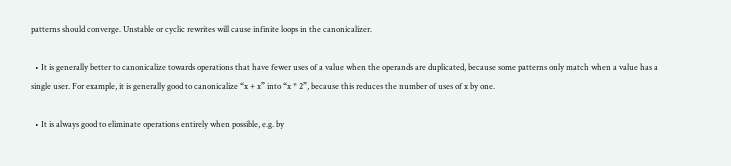patterns should converge. Unstable or cyclic rewrites will cause infinite loops in the canonicalizer.

  • It is generally better to canonicalize towards operations that have fewer uses of a value when the operands are duplicated, because some patterns only match when a value has a single user. For example, it is generally good to canonicalize “x + x” into “x * 2”, because this reduces the number of uses of x by one.

  • It is always good to eliminate operations entirely when possible, e.g. by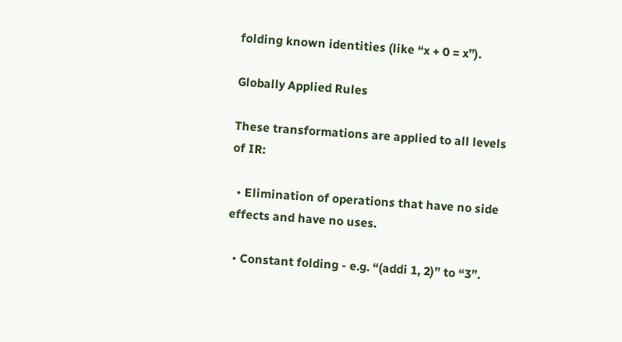folding known identities (like “x + 0 = x”).

Globally Applied Rules

These transformations are applied to all levels of IR:

  • Elimination of operations that have no side effects and have no uses.

  • Constant folding - e.g. “(addi 1, 2)” to “3”.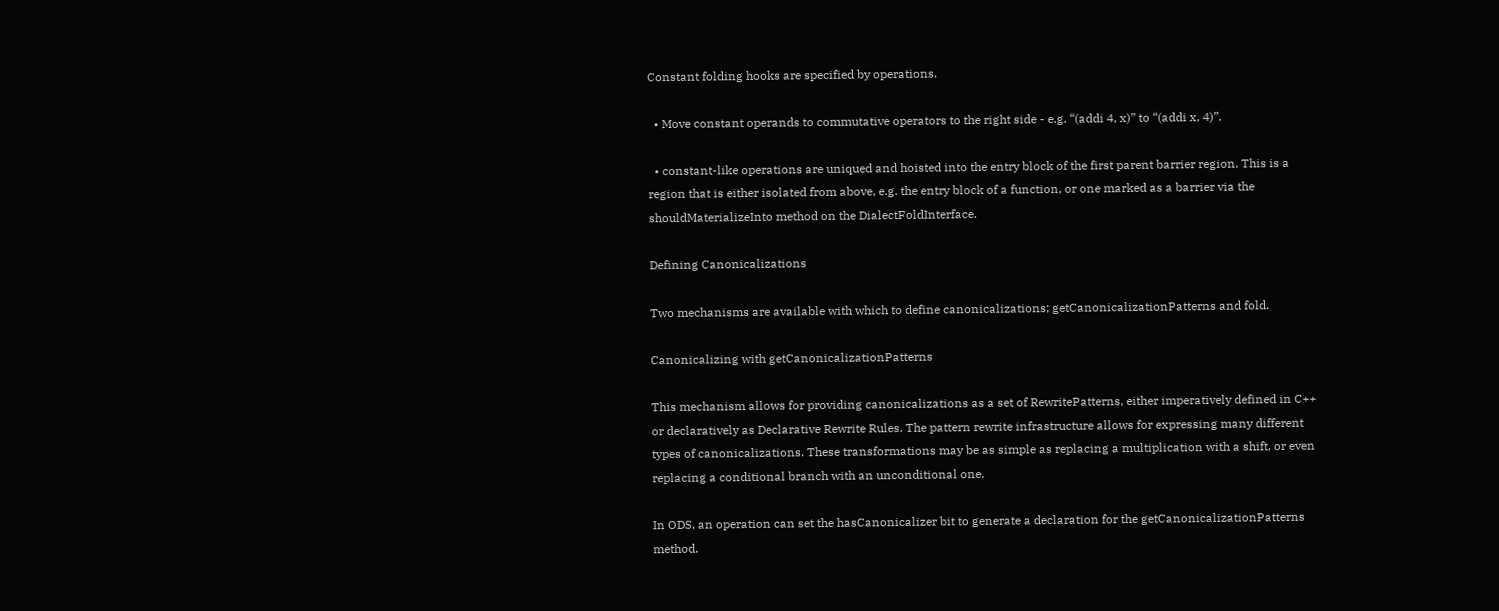Constant folding hooks are specified by operations.

  • Move constant operands to commutative operators to the right side - e.g. “(addi 4, x)” to “(addi x, 4)”.

  • constant-like operations are uniqued and hoisted into the entry block of the first parent barrier region. This is a region that is either isolated from above, e.g. the entry block of a function, or one marked as a barrier via the shouldMaterializeInto method on the DialectFoldInterface.

Defining Canonicalizations

Two mechanisms are available with which to define canonicalizations; getCanonicalizationPatterns and fold.

Canonicalizing with getCanonicalizationPatterns

This mechanism allows for providing canonicalizations as a set of RewritePatterns, either imperatively defined in C++ or declaratively as Declarative Rewrite Rules. The pattern rewrite infrastructure allows for expressing many different types of canonicalizations. These transformations may be as simple as replacing a multiplication with a shift, or even replacing a conditional branch with an unconditional one.

In ODS, an operation can set the hasCanonicalizer bit to generate a declaration for the getCanonicalizationPatterns method.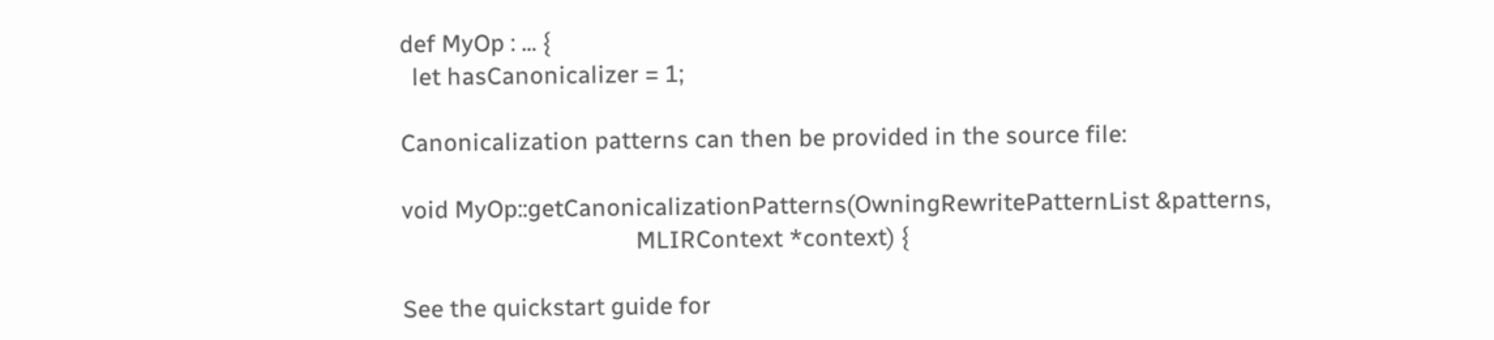def MyOp : ... {
  let hasCanonicalizer = 1;

Canonicalization patterns can then be provided in the source file:

void MyOp::getCanonicalizationPatterns(OwningRewritePatternList &patterns,
                                       MLIRContext *context) {

See the quickstart guide for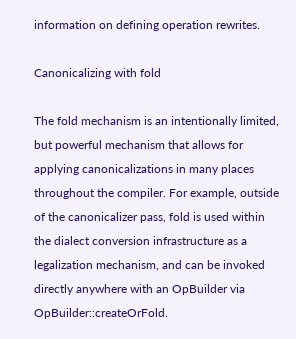information on defining operation rewrites.

Canonicalizing with fold

The fold mechanism is an intentionally limited, but powerful mechanism that allows for applying canonicalizations in many places throughout the compiler. For example, outside of the canonicalizer pass, fold is used within the dialect conversion infrastructure as a legalization mechanism, and can be invoked directly anywhere with an OpBuilder via OpBuilder::createOrFold.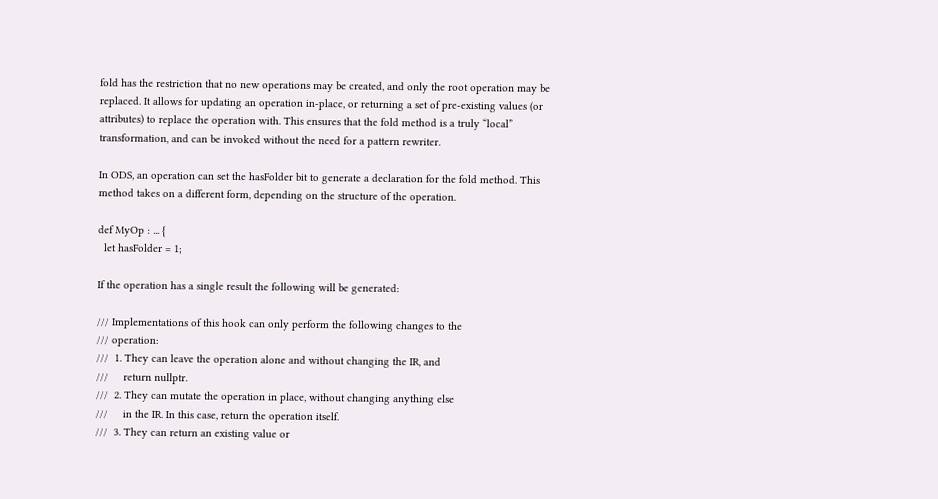fold has the restriction that no new operations may be created, and only the root operation may be replaced. It allows for updating an operation in-place, or returning a set of pre-existing values (or attributes) to replace the operation with. This ensures that the fold method is a truly “local” transformation, and can be invoked without the need for a pattern rewriter.

In ODS, an operation can set the hasFolder bit to generate a declaration for the fold method. This method takes on a different form, depending on the structure of the operation.

def MyOp : ... {
  let hasFolder = 1;

If the operation has a single result the following will be generated:

/// Implementations of this hook can only perform the following changes to the
/// operation:
///  1. They can leave the operation alone and without changing the IR, and
///     return nullptr.
///  2. They can mutate the operation in place, without changing anything else
///     in the IR. In this case, return the operation itself.
///  3. They can return an existing value or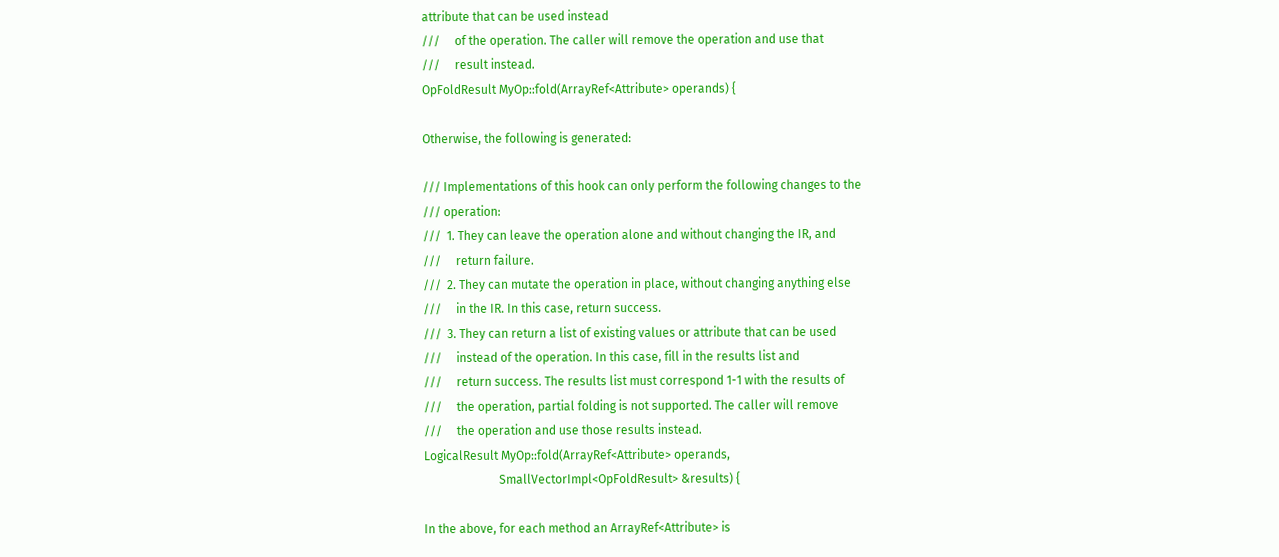attribute that can be used instead
///     of the operation. The caller will remove the operation and use that
///     result instead.
OpFoldResult MyOp::fold(ArrayRef<Attribute> operands) {

Otherwise, the following is generated:

/// Implementations of this hook can only perform the following changes to the
/// operation:
///  1. They can leave the operation alone and without changing the IR, and
///     return failure.
///  2. They can mutate the operation in place, without changing anything else
///     in the IR. In this case, return success.
///  3. They can return a list of existing values or attribute that can be used
///     instead of the operation. In this case, fill in the results list and
///     return success. The results list must correspond 1-1 with the results of
///     the operation, partial folding is not supported. The caller will remove
///     the operation and use those results instead.
LogicalResult MyOp::fold(ArrayRef<Attribute> operands,
                         SmallVectorImpl<OpFoldResult> &results) {

In the above, for each method an ArrayRef<Attribute> is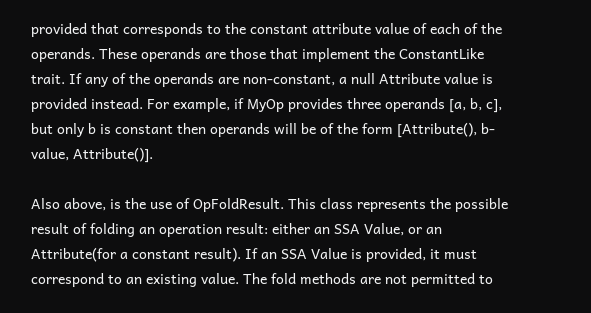provided that corresponds to the constant attribute value of each of the operands. These operands are those that implement the ConstantLike trait. If any of the operands are non-constant, a null Attribute value is provided instead. For example, if MyOp provides three operands [a, b, c], but only b is constant then operands will be of the form [Attribute(), b-value, Attribute()].

Also above, is the use of OpFoldResult. This class represents the possible result of folding an operation result: either an SSA Value, or an Attribute(for a constant result). If an SSA Value is provided, it must correspond to an existing value. The fold methods are not permitted to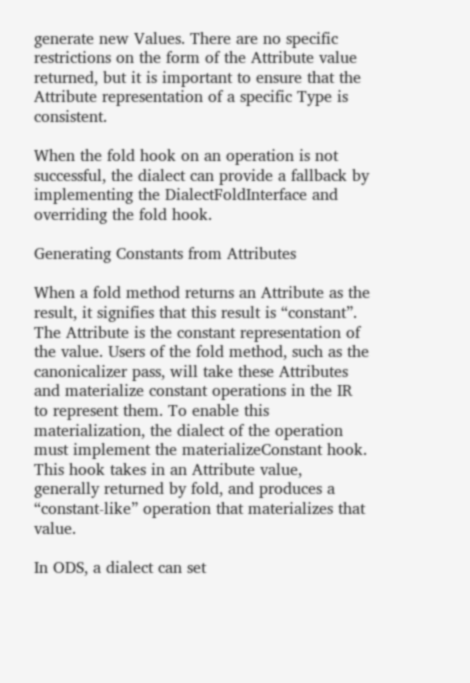generate new Values. There are no specific restrictions on the form of the Attribute value returned, but it is important to ensure that the Attribute representation of a specific Type is consistent.

When the fold hook on an operation is not successful, the dialect can provide a fallback by implementing the DialectFoldInterface and overriding the fold hook.

Generating Constants from Attributes

When a fold method returns an Attribute as the result, it signifies that this result is “constant”. The Attribute is the constant representation of the value. Users of the fold method, such as the canonicalizer pass, will take these Attributes and materialize constant operations in the IR to represent them. To enable this materialization, the dialect of the operation must implement the materializeConstant hook. This hook takes in an Attribute value, generally returned by fold, and produces a “constant-like” operation that materializes that value.

In ODS, a dialect can set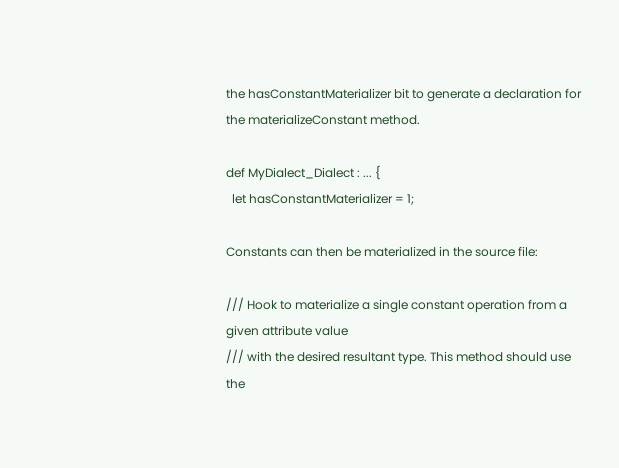the hasConstantMaterializer bit to generate a declaration for the materializeConstant method.

def MyDialect_Dialect : ... {
  let hasConstantMaterializer = 1;

Constants can then be materialized in the source file:

/// Hook to materialize a single constant operation from a given attribute value
/// with the desired resultant type. This method should use the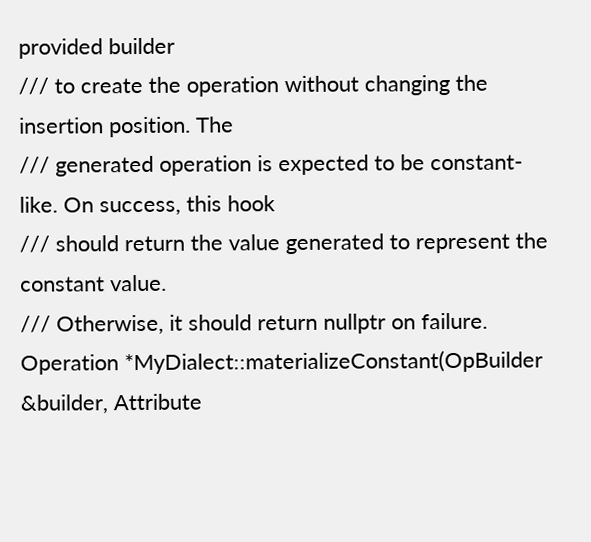provided builder
/// to create the operation without changing the insertion position. The
/// generated operation is expected to be constant-like. On success, this hook
/// should return the value generated to represent the constant value.
/// Otherwise, it should return nullptr on failure.
Operation *MyDialect::materializeConstant(OpBuilder &builder, Attribute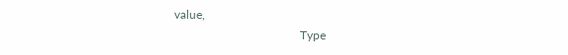value,
                                          Type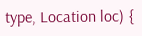type, Location loc) {